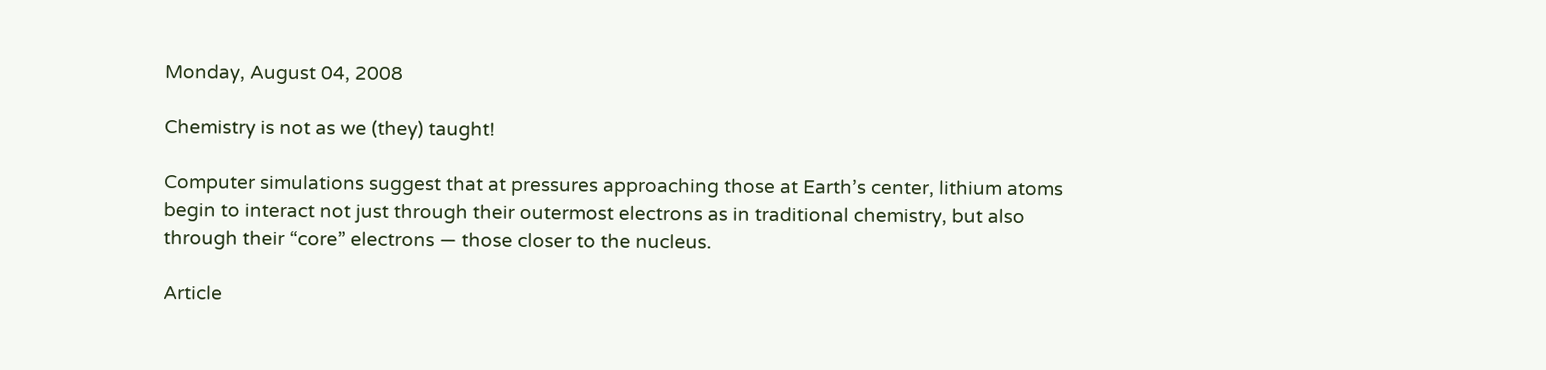Monday, August 04, 2008

Chemistry is not as we (they) taught!

Computer simulations suggest that at pressures approaching those at Earth’s center, lithium atoms begin to interact not just through their outermost electrons as in traditional chemistry, but also through their “core” electrons — those closer to the nucleus.

Article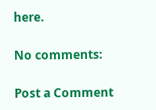here.

No comments:

Post a Comment